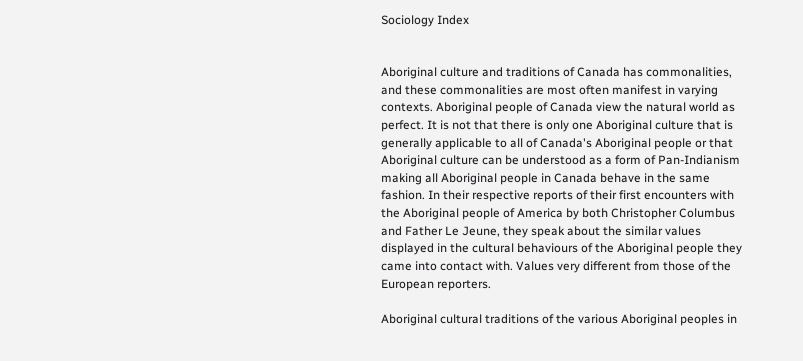Sociology Index


Aboriginal culture and traditions of Canada has commonalities, and these commonalities are most often manifest in varying contexts. Aboriginal people of Canada view the natural world as perfect. It is not that there is only one Aboriginal culture that is generally applicable to all of Canada's Aboriginal people or that Aboriginal culture can be understood as a form of Pan-Indianism making all Aboriginal people in Canada behave in the same fashion. In their respective reports of their first encounters with the Aboriginal people of America by both Christopher Columbus and Father Le Jeune, they speak about the similar values displayed in the cultural behaviours of the Aboriginal people they came into contact with. Values very different from those of the European reporters.

Aboriginal cultural traditions of the various Aboriginal peoples in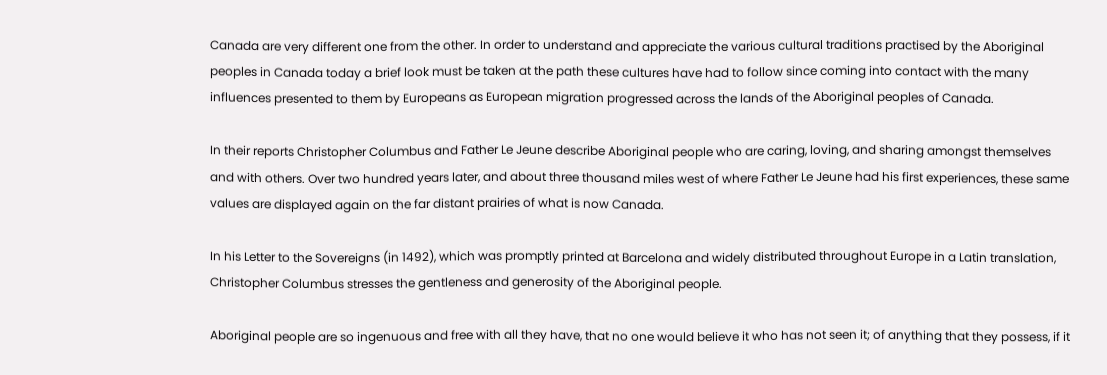Canada are very different one from the other. In order to understand and appreciate the various cultural traditions practised by the Aboriginal peoples in Canada today a brief look must be taken at the path these cultures have had to follow since coming into contact with the many influences presented to them by Europeans as European migration progressed across the lands of the Aboriginal peoples of Canada.

In their reports Christopher Columbus and Father Le Jeune describe Aboriginal people who are caring, loving, and sharing amongst themselves and with others. Over two hundred years later, and about three thousand miles west of where Father Le Jeune had his first experiences, these same values are displayed again on the far distant prairies of what is now Canada.

In his Letter to the Sovereigns (in 1492), which was promptly printed at Barcelona and widely distributed throughout Europe in a Latin translation, Christopher Columbus stresses the gentleness and generosity of the Aboriginal people.

Aboriginal people are so ingenuous and free with all they have, that no one would believe it who has not seen it; of anything that they possess, if it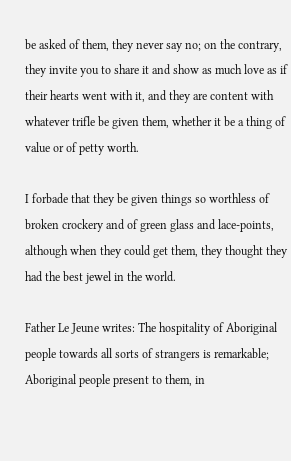be asked of them, they never say no; on the contrary, they invite you to share it and show as much love as if their hearts went with it, and they are content with whatever trifle be given them, whether it be a thing of value or of petty worth.

I forbade that they be given things so worthless of broken crockery and of green glass and lace-points, although when they could get them, they thought they had the best jewel in the world.

Father Le Jeune writes: The hospitality of Aboriginal people towards all sorts of strangers is remarkable; Aboriginal people present to them, in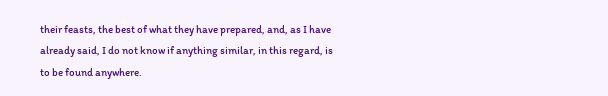their feasts, the best of what they have prepared, and, as I have already said, I do not know if anything similar, in this regard, is to be found anywhere.